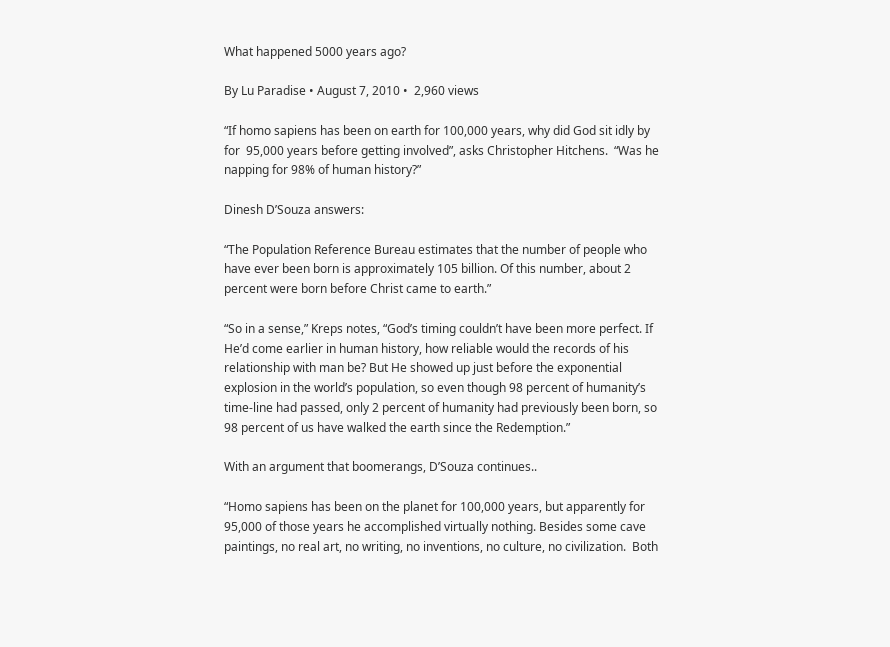What happened 5000 years ago?

By Lu Paradise • August 7, 2010 •  2,960 views

“If homo sapiens has been on earth for 100,000 years, why did God sit idly by for  95,000 years before getting involved”, asks Christopher Hitchens.  “Was he napping for 98% of human history?”

Dinesh D’Souza answers:

“The Population Reference Bureau estimates that the number of people who have ever been born is approximately 105 billion. Of this number, about 2 percent were born before Christ came to earth.”

“So in a sense,” Kreps notes, “God’s timing couldn’t have been more perfect. If He’d come earlier in human history, how reliable would the records of his relationship with man be? But He showed up just before the exponential explosion in the world’s population, so even though 98 percent of humanity’s time-line had passed, only 2 percent of humanity had previously been born, so 98 percent of us have walked the earth since the Redemption.”

With an argument that boomerangs, D’Souza continues..

“Homo sapiens has been on the planet for 100,000 years, but apparently for 95,000 of those years he accomplished virtually nothing. Besides some cave paintings, no real art, no writing, no inventions, no culture, no civilization.  Both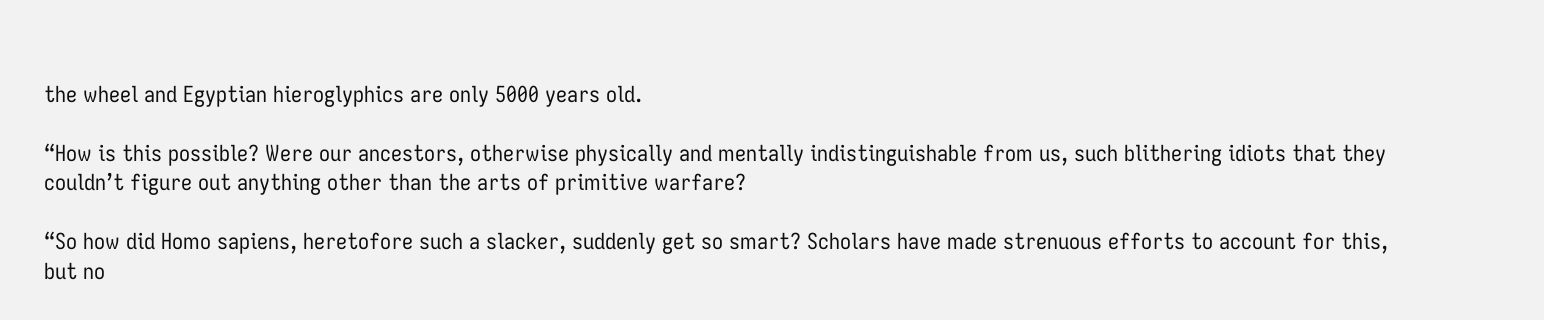the wheel and Egyptian hieroglyphics are only 5000 years old.

“How is this possible? Were our ancestors, otherwise physically and mentally indistinguishable from us, such blithering idiots that they couldn’t figure out anything other than the arts of primitive warfare?

“So how did Homo sapiens, heretofore such a slacker, suddenly get so smart? Scholars have made strenuous efforts to account for this, but no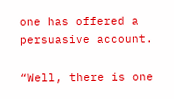one has offered a persuasive account.

“Well, there is one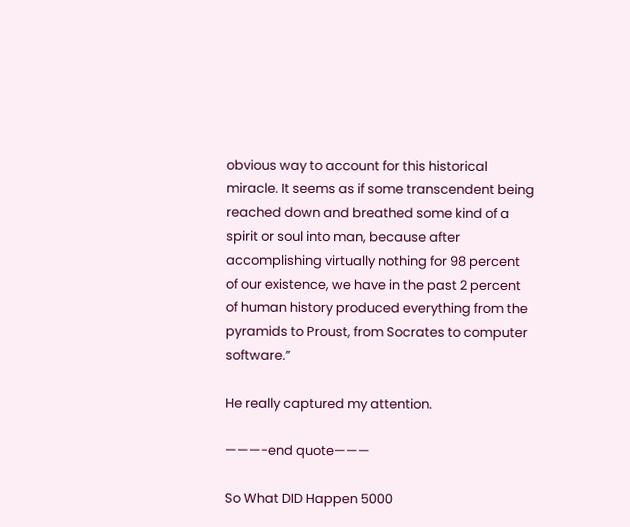obvious way to account for this historical miracle. It seems as if some transcendent being reached down and breathed some kind of a spirit or soul into man, because after accomplishing virtually nothing for 98 percent of our existence, we have in the past 2 percent of human history produced everything from the pyramids to Proust, from Socrates to computer software.”

He really captured my attention.

———-end quote———

So What DID Happen 5000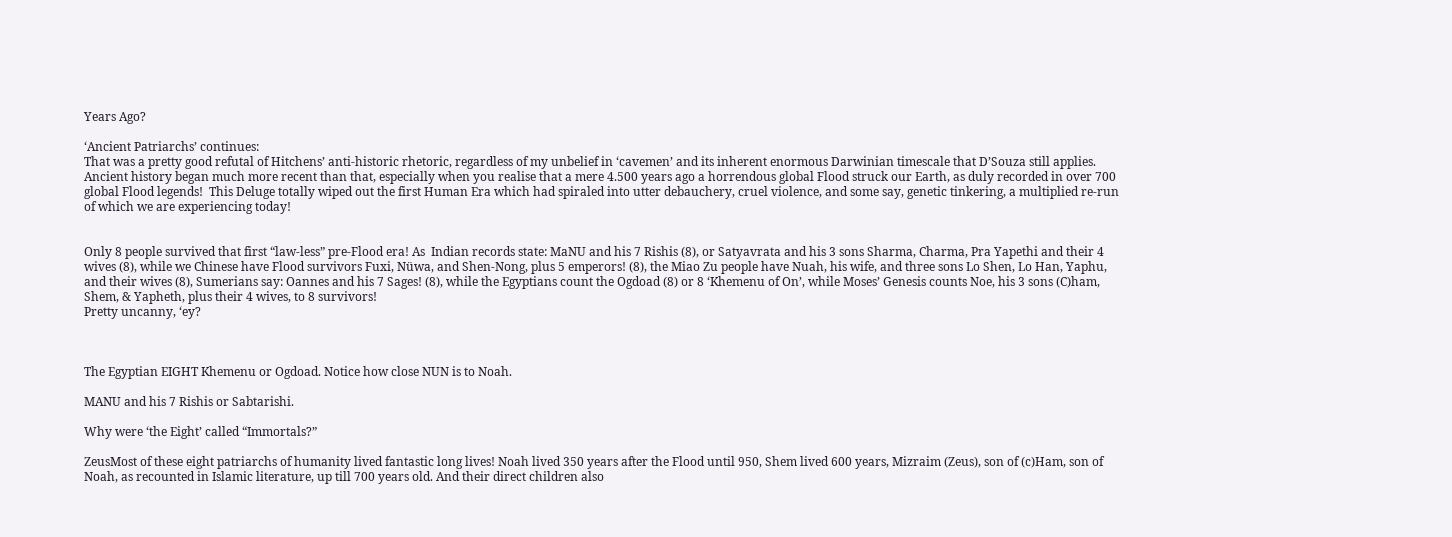Years Ago?

‘Ancient Patriarchs’ continues:
That was a pretty good refutal of Hitchens’ anti-historic rhetoric, regardless of my unbelief in ‘cavemen’ and its inherent enormous Darwinian timescale that D’Souza still applies.
Ancient history began much more recent than that, especially when you realise that a mere 4.500 years ago a horrendous global Flood struck our Earth, as duly recorded in over 700 global Flood legends!  This Deluge totally wiped out the first Human Era which had spiraled into utter debauchery, cruel violence, and some say, genetic tinkering, a multiplied re-run of which we are experiencing today!


Only 8 people survived that first “law-less” pre-Flood era! As  Indian records state: MaNU and his 7 Rishis (8), or Satyavrata and his 3 sons Sharma, Charma, Pra Yapethi and their 4 wives (8), while we Chinese have Flood survivors Fuxi, Nüwa, and Shen-Nong, plus 5 emperors! (8), the Miao Zu people have Nuah, his wife, and three sons Lo Shen, Lo Han, Yaphu, and their wives (8), Sumerians say: Oannes and his 7 Sages! (8), while the Egyptians count the Ogdoad (8) or 8 ‘Khemenu of On’, while Moses’ Genesis counts Noe, his 3 sons (C)ham, Shem, & Yapheth, plus their 4 wives, to 8 survivors!
Pretty uncanny, ‘ey?



The Egyptian EIGHT Khemenu or Ogdoad. Notice how close NUN is to Noah.

MANU and his 7 Rishis or Sabtarishi.

Why were ‘the Eight’ called “Immortals?”

ZeusMost of these eight patriarchs of humanity lived fantastic long lives! Noah lived 350 years after the Flood until 950, Shem lived 600 years, Mizraim (Zeus), son of (c)Ham, son of Noah, as recounted in Islamic literature, up till 700 years old. And their direct children also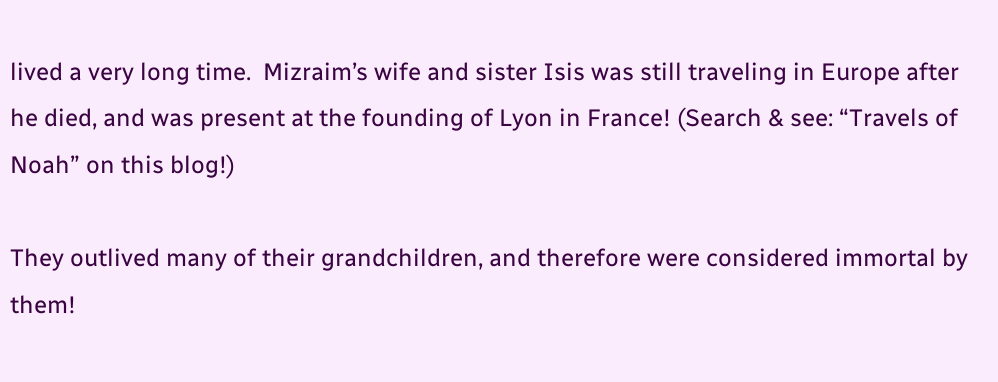lived a very long time.  Mizraim’s wife and sister Isis was still traveling in Europe after he died, and was present at the founding of Lyon in France! (Search & see: “Travels of Noah” on this blog!)

They outlived many of their grandchildren, and therefore were considered immortal by them!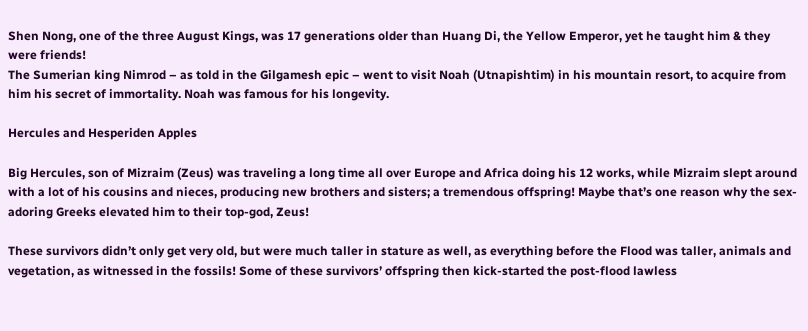Shen Nong, one of the three August Kings, was 17 generations older than Huang Di, the Yellow Emperor, yet he taught him & they were friends!
The Sumerian king Nimrod – as told in the Gilgamesh epic – went to visit Noah (Utnapishtim) in his mountain resort, to acquire from him his secret of immortality. Noah was famous for his longevity.

Hercules and Hesperiden Apples

Big Hercules, son of Mizraim (Zeus) was traveling a long time all over Europe and Africa doing his 12 works, while Mizraim slept around with a lot of his cousins and nieces, producing new brothers and sisters; a tremendous offspring! Maybe that’s one reason why the sex-adoring Greeks elevated him to their top-god, Zeus!

These survivors didn’t only get very old, but were much taller in stature as well, as everything before the Flood was taller, animals and vegetation, as witnessed in the fossils! Some of these survivors’ offspring then kick-started the post-flood lawless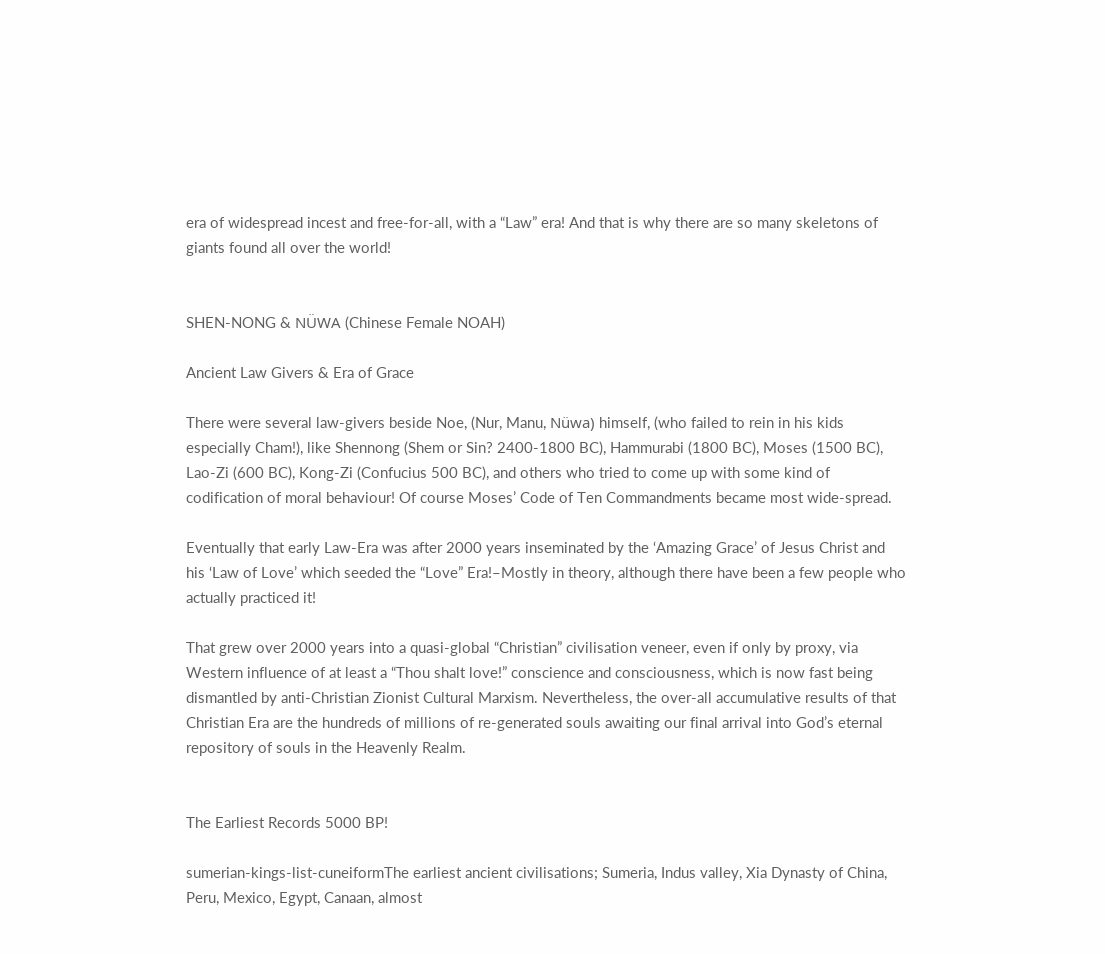era of widespread incest and free-for-all, with a “Law” era! And that is why there are so many skeletons of giants found all over the world!


SHEN-NONG & NÜWA (Chinese Female NOAH)

Ancient Law Givers & Era of Grace

There were several law-givers beside Noe, (Nur, Manu, Nüwa) himself, (who failed to rein in his kids especially Cham!), like Shennong (Shem or Sin? 2400-1800 BC), Hammurabi (1800 BC), Moses (1500 BC), Lao-Zi (600 BC), Kong-Zi (Confucius 500 BC), and others who tried to come up with some kind of codification of moral behaviour! Of course Moses’ Code of Ten Commandments became most wide-spread.

Eventually that early Law-Era was after 2000 years inseminated by the ‘Amazing Grace’ of Jesus Christ and his ‘Law of Love’ which seeded the “Love” Era!–Mostly in theory, although there have been a few people who actually practiced it!

That grew over 2000 years into a quasi-global “Christian” civilisation veneer, even if only by proxy, via Western influence of at least a “Thou shalt love!” conscience and consciousness, which is now fast being dismantled by anti-Christian Zionist Cultural Marxism. Nevertheless, the over-all accumulative results of that Christian Era are the hundreds of millions of re-generated souls awaiting our final arrival into God’s eternal repository of souls in the Heavenly Realm.


The Earliest Records 5000 BP!

sumerian-kings-list-cuneiformThe earliest ancient civilisations; Sumeria, Indus valley, Xia Dynasty of China, Peru, Mexico, Egypt, Canaan, almost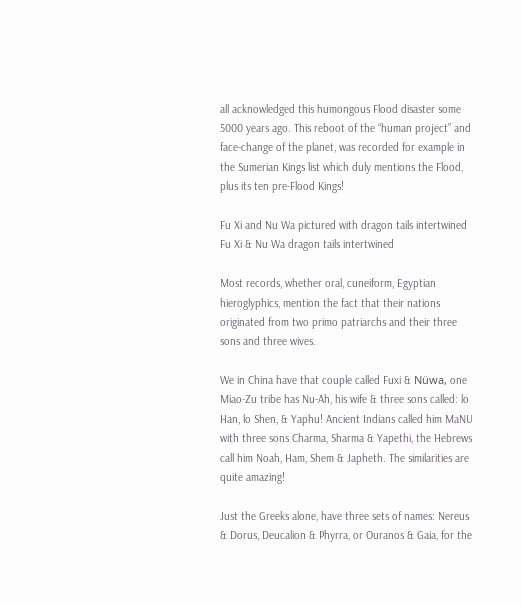all acknowledged this humongous Flood disaster some 5000 years ago. This reboot of the “human project” and face-change of the planet, was recorded for example in the Sumerian Kings list which duly mentions the Flood, plus its ten pre-Flood Kings!

Fu Xi and Nu Wa pictured with dragon tails intertwined
Fu Xi & Nu Wa dragon tails intertwined

Most records, whether oral, cuneiform, Egyptian hieroglyphics, mention the fact that their nations originated from two primo patriarchs and their three sons and three wives.

We in China have that couple called Fuxi & Nüwa, one Miao-Zu tribe has Nu-Ah, his wife & three sons called: lo Han, lo Shen, & Yaphu! Ancient Indians called him MaNU with three sons Charma, Sharma & Yapethi, the Hebrews call him Noah, Ham, Shem & Japheth. The similarities are quite amazing!

Just the Greeks alone, have three sets of names: Nereus & Dorus, Deucalion & Phyrra, or Ouranos & Gaia, for the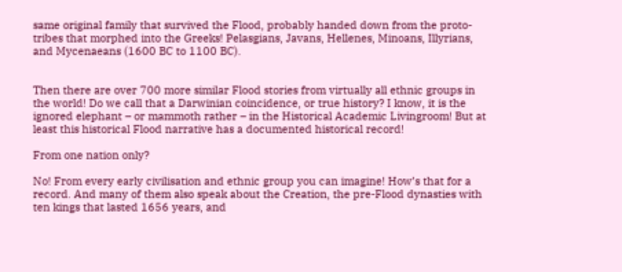same original family that survived the Flood, probably handed down from the proto-tribes that morphed into the Greeks! Pelasgians, Javans, Hellenes, Minoans, Illyrians, and Mycenaeans (1600 BC to 1100 BC).


Then there are over 700 more similar Flood stories from virtually all ethnic groups in the world! Do we call that a Darwinian coincidence, or true history? I know, it is the ignored elephant – or mammoth rather – in the Historical Academic Livingroom! But at least this historical Flood narrative has a documented historical record!

From one nation only?

No! From every early civilisation and ethnic group you can imagine! How’s that for a record. And many of them also speak about the Creation, the pre-Flood dynasties with ten kings that lasted 1656 years, and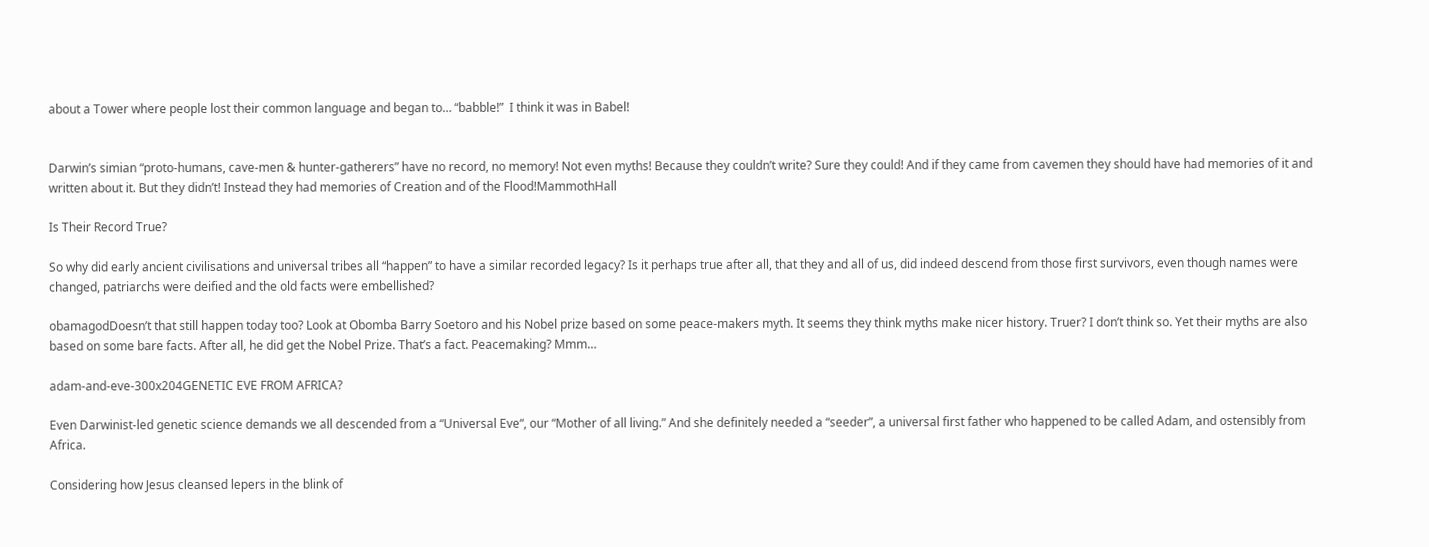about a Tower where people lost their common language and began to… “babble!”  I think it was in Babel!


Darwin’s simian “proto-humans, cave-men & hunter-gatherers” have no record, no memory! Not even myths! Because they couldn’t write? Sure they could! And if they came from cavemen they should have had memories of it and written about it. But they didn’t! Instead they had memories of Creation and of the Flood!MammothHall

Is Their Record True?

So why did early ancient civilisations and universal tribes all “happen” to have a similar recorded legacy? Is it perhaps true after all, that they and all of us, did indeed descend from those first survivors, even though names were changed, patriarchs were deified and the old facts were embellished?

obamagodDoesn’t that still happen today too? Look at Obomba Barry Soetoro and his Nobel prize based on some peace-makers myth. It seems they think myths make nicer history. Truer? I don’t think so. Yet their myths are also based on some bare facts. After all, he did get the Nobel Prize. That’s a fact. Peacemaking? Mmm…

adam-and-eve-300x204GENETIC EVE FROM AFRICA?

Even Darwinist-led genetic science demands we all descended from a “Universal Eve“, our “Mother of all living.” And she definitely needed a “seeder”, a universal first father who happened to be called Adam, and ostensibly from Africa.

Considering how Jesus cleansed lepers in the blink of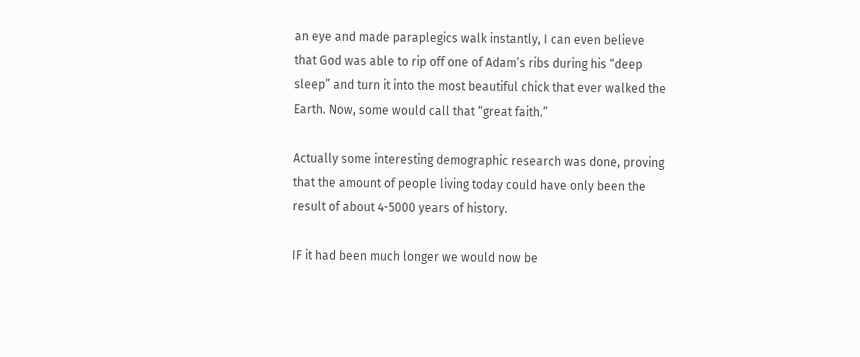an eye and made paraplegics walk instantly, I can even believe that God was able to rip off one of Adam’s ribs during his “deep sleep” and turn it into the most beautiful chick that ever walked the Earth. Now, some would call that “great faith.”

Actually some interesting demographic research was done, proving that the amount of people living today could have only been the result of about 4-5000 years of history.

IF it had been much longer we would now be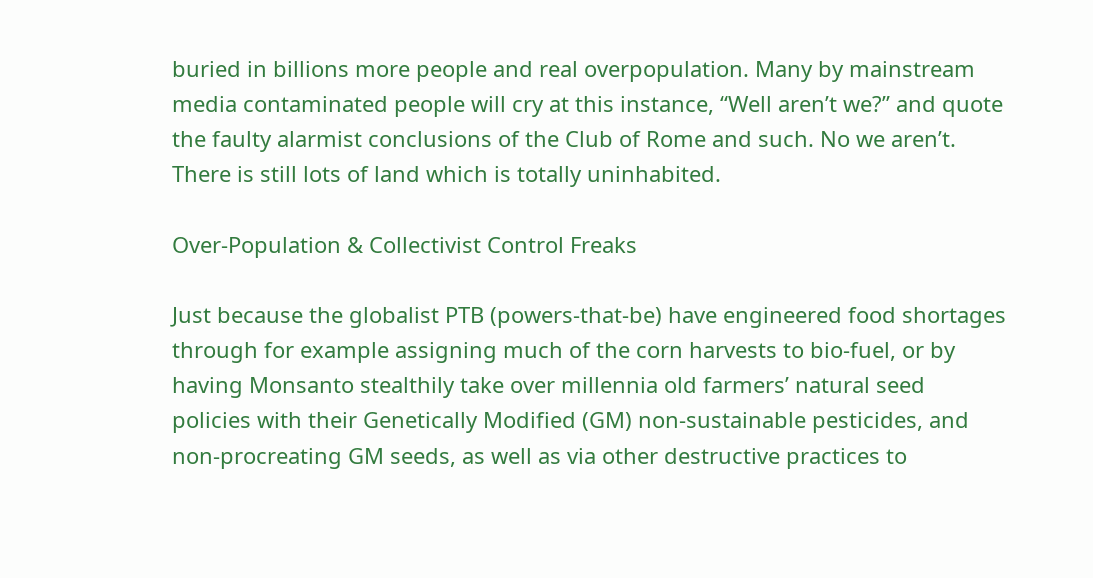buried in billions more people and real overpopulation. Many by mainstream media contaminated people will cry at this instance, “Well aren’t we?” and quote the faulty alarmist conclusions of the Club of Rome and such. No we aren’t. There is still lots of land which is totally uninhabited.

Over-Population & Collectivist Control Freaks

Just because the globalist PTB (powers-that-be) have engineered food shortages through for example assigning much of the corn harvests to bio-fuel, or by having Monsanto stealthily take over millennia old farmers’ natural seed policies with their Genetically Modified (GM) non-sustainable pesticides, and non-procreating GM seeds, as well as via other destructive practices to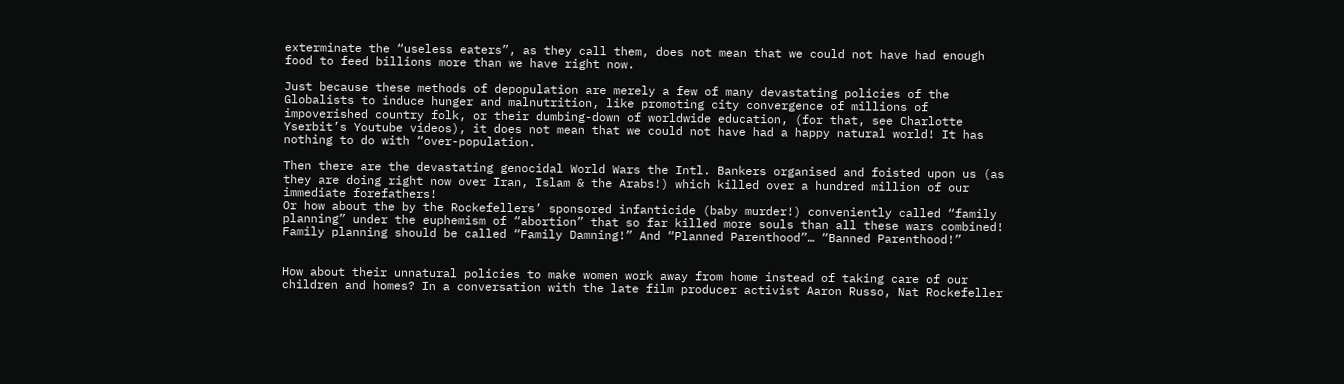exterminate the “useless eaters”, as they call them, does not mean that we could not have had enough food to feed billions more than we have right now.

Just because these methods of depopulation are merely a few of many devastating policies of the Globalists to induce hunger and malnutrition, like promoting city convergence of millions of impoverished country folk, or their dumbing-down of worldwide education, (for that, see Charlotte Yserbit’s Youtube videos), it does not mean that we could not have had a happy natural world! It has nothing to do with “over-population.

Then there are the devastating genocidal World Wars the Intl. Bankers organised and foisted upon us (as they are doing right now over Iran, Islam & the Arabs!) which killed over a hundred million of our immediate forefathers!
Or how about the by the Rockefellers’ sponsored infanticide (baby murder!) conveniently called “family planning” under the euphemism of “abortion” that so far killed more souls than all these wars combined! Family planning should be called “Family Damning!” And “Planned Parenthood”… “Banned Parenthood!”


How about their unnatural policies to make women work away from home instead of taking care of our children and homes? In a conversation with the late film producer activist Aaron Russo, Nat Rockefeller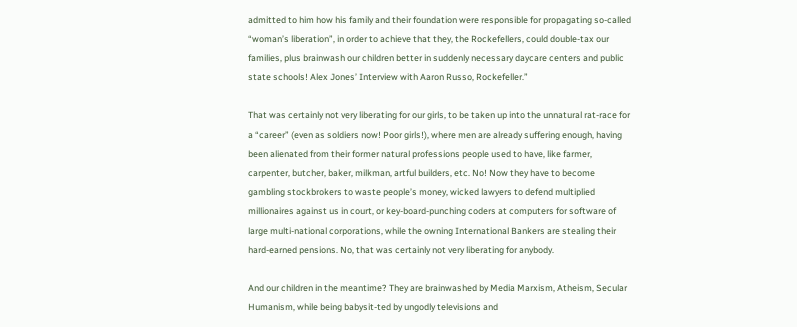admitted to him how his family and their foundation were responsible for propagating so-called “woman’s liberation”, in order to achieve that they, the Rockefellers, could double-tax our families, plus brainwash our children better in suddenly necessary daycare centers and public state schools! Alex Jones’ Interview with Aaron Russo, Rockefeller.”

That was certainly not very liberating for our girls, to be taken up into the unnatural rat-race for a “career” (even as soldiers now! Poor girls!), where men are already suffering enough, having been alienated from their former natural professions people used to have, like farmer, carpenter, butcher, baker, milkman, artful builders, etc. No! Now they have to become gambling stockbrokers to waste people’s money, wicked lawyers to defend multiplied millionaires against us in court, or key-board-punching coders at computers for software of large multi-national corporations, while the owning International Bankers are stealing their hard-earned pensions. No, that was certainly not very liberating for anybody.

And our children in the meantime? They are brainwashed by Media Marxism, Atheism, Secular Humanism, while being babysit-ted by ungodly televisions and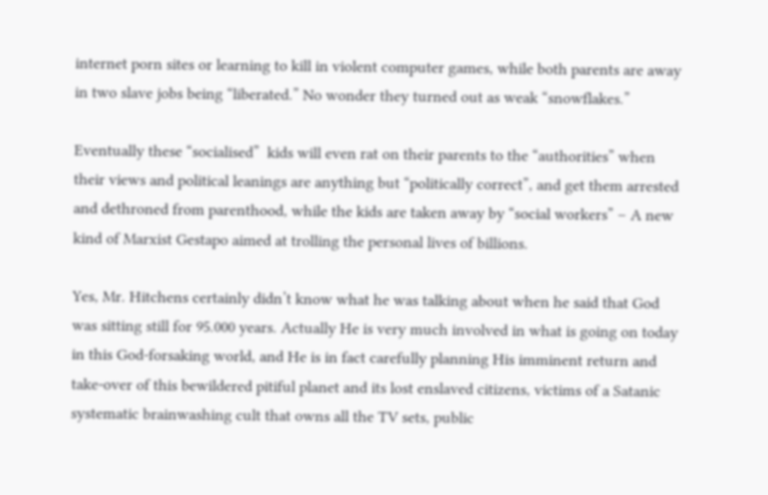internet porn sites or learning to kill in violent computer games, while both parents are away in two slave jobs being “liberated.” No wonder they turned out as weak “snowflakes.”

Eventually these “socialised”  kids will even rat on their parents to the “authorities” when their views and political leanings are anything but “politically correct”, and get them arrested and dethroned from parenthood, while the kids are taken away by “social workers” – A new kind of Marxist Gestapo aimed at trolling the personal lives of billions.

Yes, Mr. Hitchens certainly didn’t know what he was talking about when he said that God was sitting still for 95.000 years. Actually He is very much involved in what is going on today in this God-forsaking world, and He is in fact carefully planning His imminent return and take-over of this bewildered pitiful planet and its lost enslaved citizens, victims of a Satanic systematic brainwashing cult that owns all the TV sets, public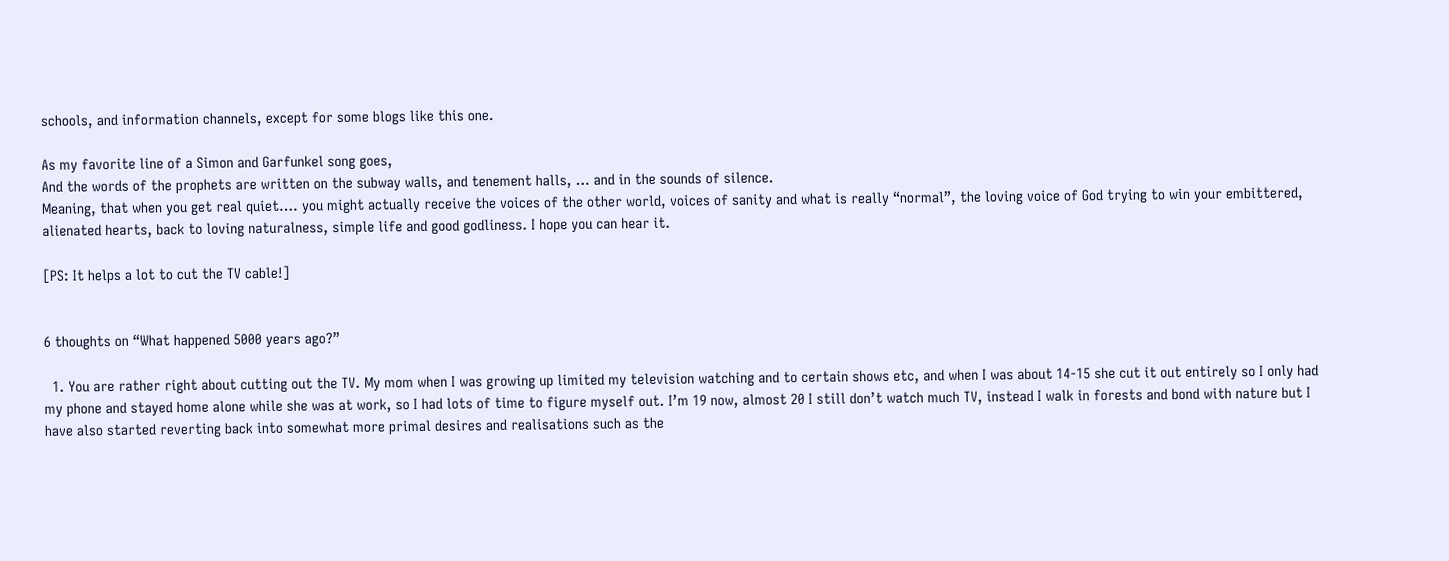schools, and information channels, except for some blogs like this one.

As my favorite line of a Simon and Garfunkel song goes,
And the words of the prophets are written on the subway walls, and tenement halls, … and in the sounds of silence.
Meaning, that when you get real quiet…. you might actually receive the voices of the other world, voices of sanity and what is really “normal”, the loving voice of God trying to win your embittered, alienated hearts, back to loving naturalness, simple life and good godliness. I hope you can hear it.

[PS: It helps a lot to cut the TV cable!]


6 thoughts on “What happened 5000 years ago?”

  1. You are rather right about cutting out the TV. My mom when I was growing up limited my television watching and to certain shows etc, and when I was about 14-15 she cut it out entirely so I only had my phone and stayed home alone while she was at work, so I had lots of time to figure myself out. I’m 19 now, almost 20 I still don’t watch much TV, instead I walk in forests and bond with nature but I have also started reverting back into somewhat more primal desires and realisations such as the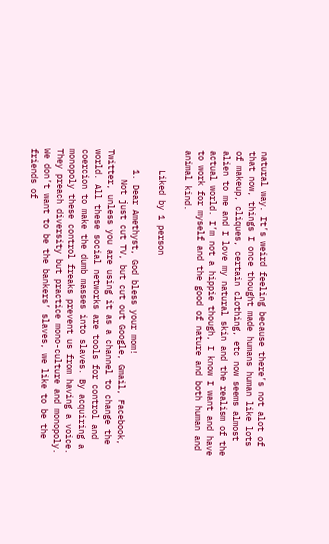natural way. It’s weird feeling because there’s not alot of that now, things I once thought made humans human like lots of makeup, cliques, certain clothing, etc now seems almost alien to me and I love my natural skin and the realism of the actual world. I’m not a hippie though, I know I want and have to work for myself and the good of nature and both human and animal kind.

    Liked by 1 person

    1. Dear Amethyst, God bless your mom!
      Not just cut TV, but cut out Google, Gmail, Facebook, Twitter, unless you are using it as a channel to change the world. All these social networks are tools for control and coercion to make the dumb masses into slaves. By acquiring a monopoly these control freaks prevent us from having a voice. They preach diversity but practice mono-culture and monopoly. We don’t want to be the bankers’ slaves, we like to be the friends of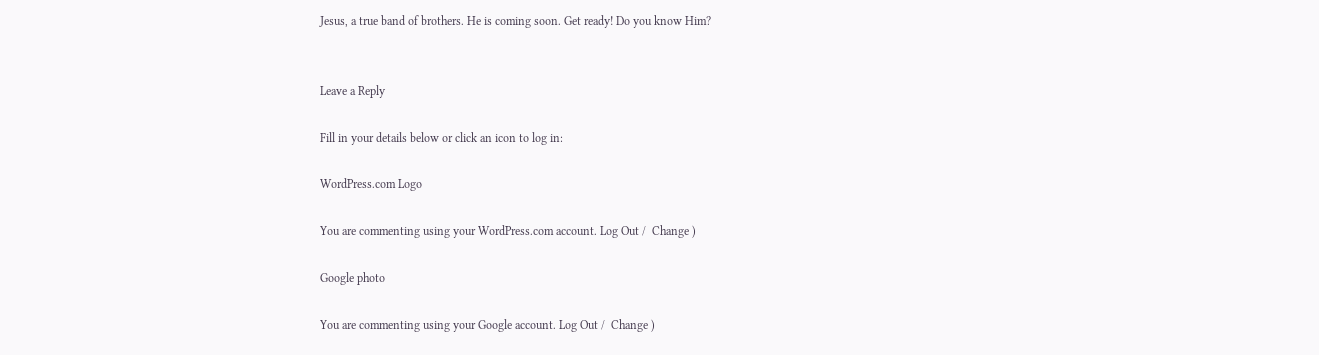Jesus, a true band of brothers. He is coming soon. Get ready! Do you know Him?


Leave a Reply

Fill in your details below or click an icon to log in:

WordPress.com Logo

You are commenting using your WordPress.com account. Log Out /  Change )

Google photo

You are commenting using your Google account. Log Out /  Change )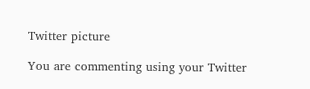Twitter picture

You are commenting using your Twitter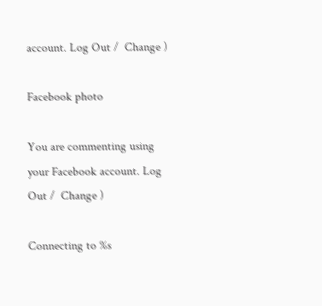account. Log Out /  Change )

Facebook photo

You are commenting using your Facebook account. Log Out /  Change )

Connecting to %s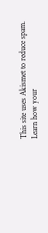This site uses Akismet to reduce spam. Learn how your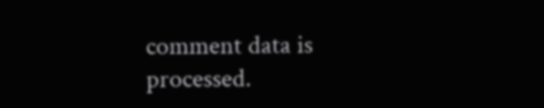comment data is processed.